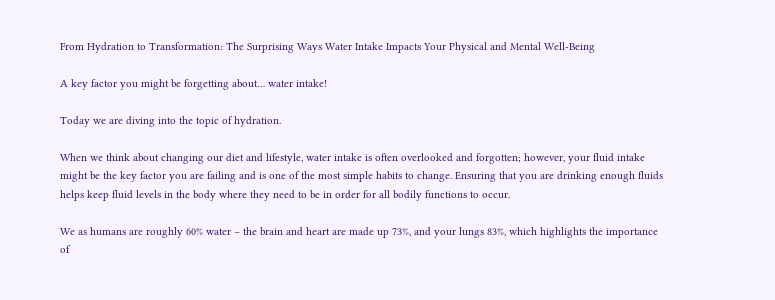From Hydration to Transformation: The Surprising Ways Water Intake Impacts Your Physical and Mental Well-Being

A key factor you might be forgetting about… water intake!

Today we are diving into the topic of hydration.

When we think about changing our diet and lifestyle, water intake is often overlooked and forgotten; however, your fluid intake might be the key factor you are failing and is one of the most simple habits to change. Ensuring that you are drinking enough fluids helps keep fluid levels in the body where they need to be in order for all bodily functions to occur.

We as humans are roughly 60% water – the brain and heart are made up 73%, and your lungs 83%, which highlights the importance of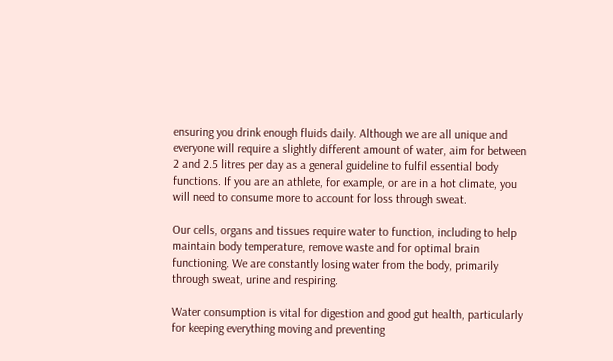ensuring you drink enough fluids daily. Although we are all unique and everyone will require a slightly different amount of water, aim for between 2 and 2.5 litres per day as a general guideline to fulfil essential body functions. If you are an athlete, for example, or are in a hot climate, you will need to consume more to account for loss through sweat.

Our cells, organs and tissues require water to function, including to help maintain body temperature, remove waste and for optimal brain functioning. We are constantly losing water from the body, primarily through sweat, urine and respiring.

Water consumption is vital for digestion and good gut health, particularly for keeping everything moving and preventing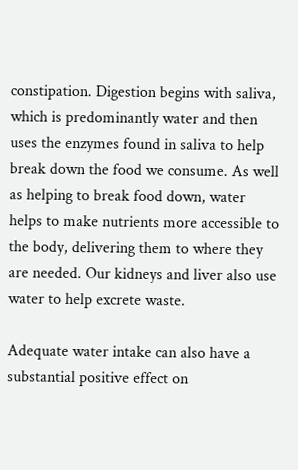constipation. Digestion begins with saliva, which is predominantly water and then uses the enzymes found in saliva to help break down the food we consume. As well as helping to break food down, water helps to make nutrients more accessible to the body, delivering them to where they are needed. Our kidneys and liver also use water to help excrete waste.

Adequate water intake can also have a substantial positive effect on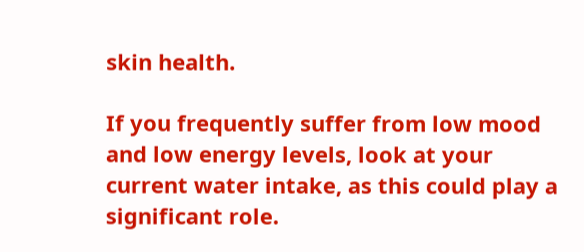skin health.

If you frequently suffer from low mood and low energy levels, look at your current water intake, as this could play a significant role.